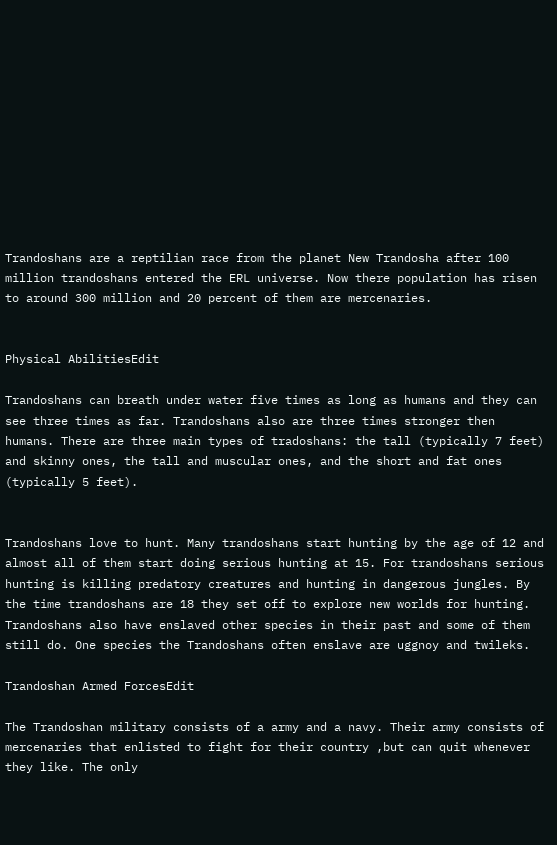Trandoshans are a reptilian race from the planet New Trandosha after 100 million trandoshans entered the ERL universe. Now there population has risen to around 300 million and 20 percent of them are mercenaries.


Physical AbilitiesEdit

Trandoshans can breath under water five times as long as humans and they can see three times as far. Trandoshans also are three times stronger then humans. There are three main types of tradoshans: the tall (typically 7 feet) and skinny ones, the tall and muscular ones, and the short and fat ones (typically 5 feet).


Trandoshans love to hunt. Many trandoshans start hunting by the age of 12 and almost all of them start doing serious hunting at 15. For trandoshans serious hunting is killing predatory creatures and hunting in dangerous jungles. By the time trandoshans are 18 they set off to explore new worlds for hunting. Trandoshans also have enslaved other species in their past and some of them still do. One species the Trandoshans often enslave are uggnoy and twileks.

Trandoshan Armed ForcesEdit

The Trandoshan military consists of a army and a navy. Their army consists of mercenaries that enlisted to fight for their country ,but can quit whenever they like. The only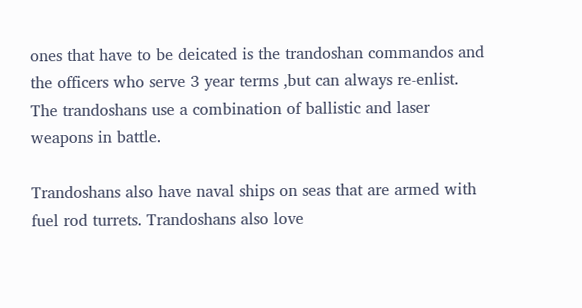ones that have to be deicated is the trandoshan commandos and the officers who serve 3 year terms ,but can always re-enlist. The trandoshans use a combination of ballistic and laser weapons in battle.

Trandoshans also have naval ships on seas that are armed with fuel rod turrets. Trandoshans also love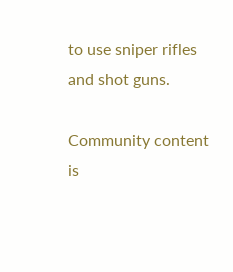to use sniper rifles and shot guns.

Community content is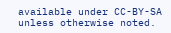available under CC-BY-SA unless otherwise noted.